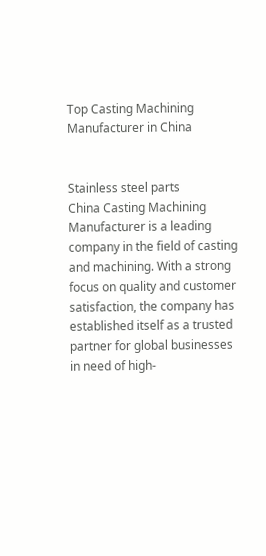Top Casting Machining Manufacturer in China


Stainless steel parts
China Casting Machining Manufacturer is a leading company in the field of casting and machining. With a strong focus on quality and customer satisfaction, the company has established itself as a trusted partner for global businesses in need of high-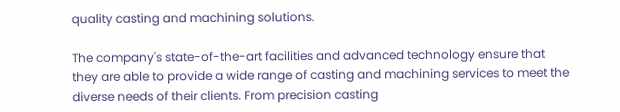quality casting and machining solutions.

The company's state-of-the-art facilities and advanced technology ensure that they are able to provide a wide range of casting and machining services to meet the diverse needs of their clients. From precision casting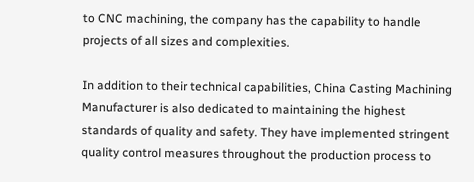to CNC machining, the company has the capability to handle projects of all sizes and complexities.

In addition to their technical capabilities, China Casting Machining Manufacturer is also dedicated to maintaining the highest standards of quality and safety. They have implemented stringent quality control measures throughout the production process to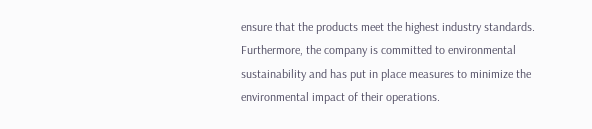ensure that the products meet the highest industry standards. Furthermore, the company is committed to environmental sustainability and has put in place measures to minimize the environmental impact of their operations.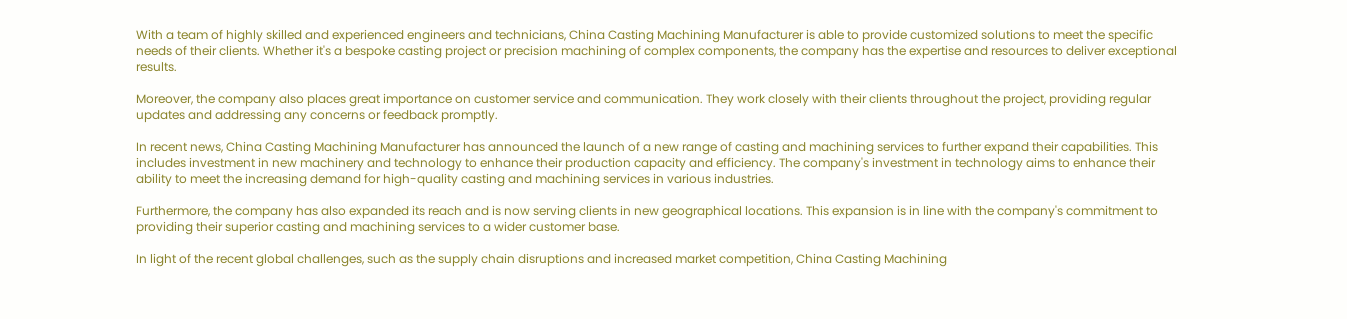With a team of highly skilled and experienced engineers and technicians, China Casting Machining Manufacturer is able to provide customized solutions to meet the specific needs of their clients. Whether it's a bespoke casting project or precision machining of complex components, the company has the expertise and resources to deliver exceptional results.

Moreover, the company also places great importance on customer service and communication. They work closely with their clients throughout the project, providing regular updates and addressing any concerns or feedback promptly.

In recent news, China Casting Machining Manufacturer has announced the launch of a new range of casting and machining services to further expand their capabilities. This includes investment in new machinery and technology to enhance their production capacity and efficiency. The company's investment in technology aims to enhance their ability to meet the increasing demand for high-quality casting and machining services in various industries.

Furthermore, the company has also expanded its reach and is now serving clients in new geographical locations. This expansion is in line with the company's commitment to providing their superior casting and machining services to a wider customer base.

In light of the recent global challenges, such as the supply chain disruptions and increased market competition, China Casting Machining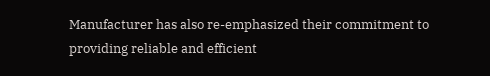Manufacturer has also re-emphasized their commitment to providing reliable and efficient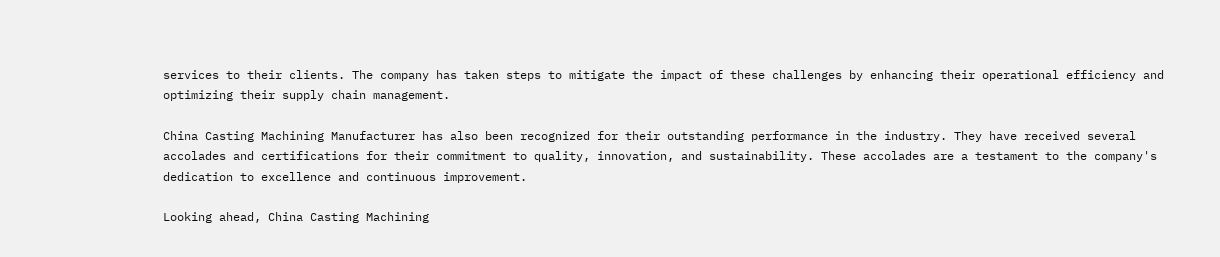services to their clients. The company has taken steps to mitigate the impact of these challenges by enhancing their operational efficiency and optimizing their supply chain management.

China Casting Machining Manufacturer has also been recognized for their outstanding performance in the industry. They have received several accolades and certifications for their commitment to quality, innovation, and sustainability. These accolades are a testament to the company's dedication to excellence and continuous improvement.

Looking ahead, China Casting Machining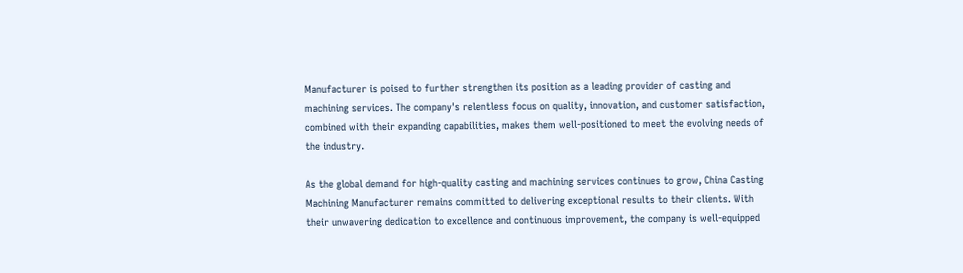Manufacturer is poised to further strengthen its position as a leading provider of casting and machining services. The company's relentless focus on quality, innovation, and customer satisfaction, combined with their expanding capabilities, makes them well-positioned to meet the evolving needs of the industry.

As the global demand for high-quality casting and machining services continues to grow, China Casting Machining Manufacturer remains committed to delivering exceptional results to their clients. With their unwavering dedication to excellence and continuous improvement, the company is well-equipped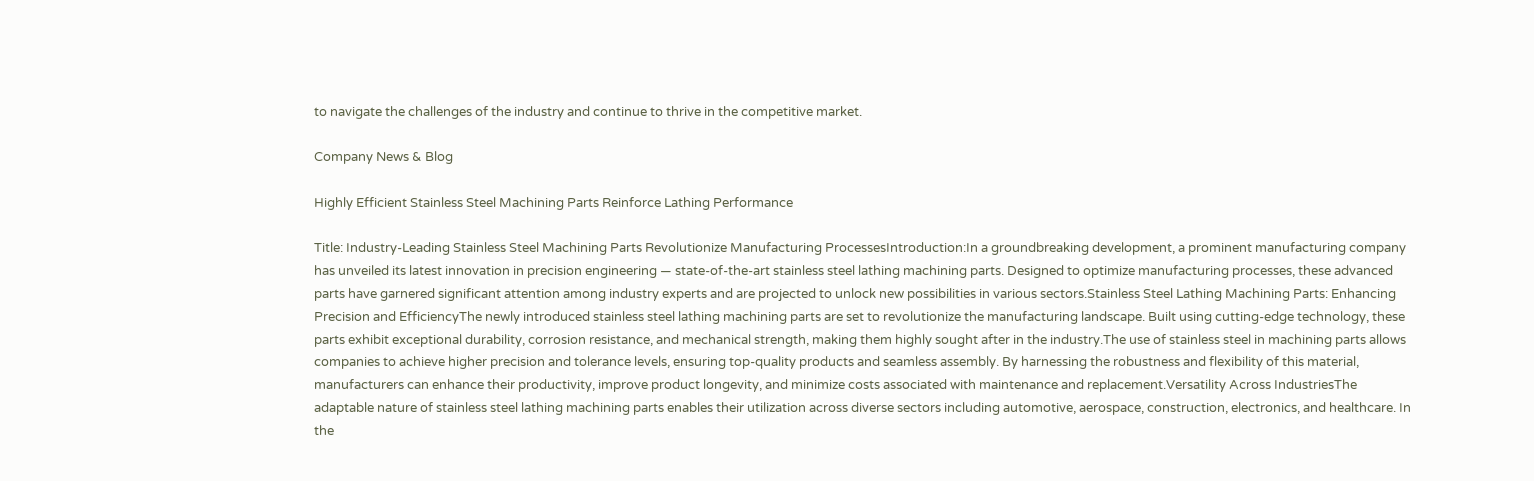to navigate the challenges of the industry and continue to thrive in the competitive market.

Company News & Blog

Highly Efficient Stainless Steel Machining Parts Reinforce Lathing Performance

Title: Industry-Leading Stainless Steel Machining Parts Revolutionize Manufacturing ProcessesIntroduction:In a groundbreaking development, a prominent manufacturing company has unveiled its latest innovation in precision engineering — state-of-the-art stainless steel lathing machining parts. Designed to optimize manufacturing processes, these advanced parts have garnered significant attention among industry experts and are projected to unlock new possibilities in various sectors.Stainless Steel Lathing Machining Parts: Enhancing Precision and EfficiencyThe newly introduced stainless steel lathing machining parts are set to revolutionize the manufacturing landscape. Built using cutting-edge technology, these parts exhibit exceptional durability, corrosion resistance, and mechanical strength, making them highly sought after in the industry.The use of stainless steel in machining parts allows companies to achieve higher precision and tolerance levels, ensuring top-quality products and seamless assembly. By harnessing the robustness and flexibility of this material, manufacturers can enhance their productivity, improve product longevity, and minimize costs associated with maintenance and replacement.Versatility Across IndustriesThe adaptable nature of stainless steel lathing machining parts enables their utilization across diverse sectors including automotive, aerospace, construction, electronics, and healthcare. In the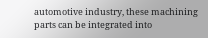automotive industry, these machining parts can be integrated into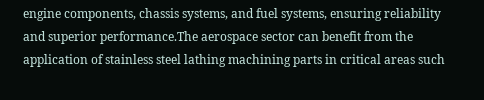engine components, chassis systems, and fuel systems, ensuring reliability and superior performance.The aerospace sector can benefit from the application of stainless steel lathing machining parts in critical areas such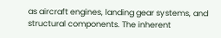as aircraft engines, landing gear systems, and structural components. The inherent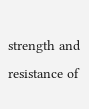strength and resistance of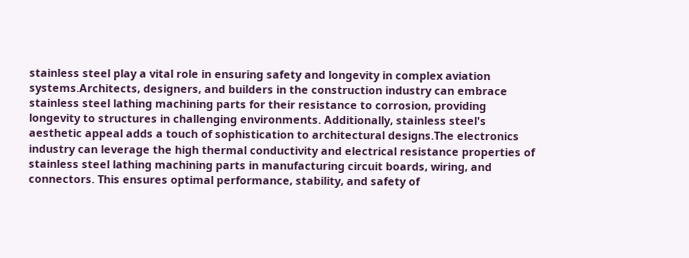stainless steel play a vital role in ensuring safety and longevity in complex aviation systems.Architects, designers, and builders in the construction industry can embrace stainless steel lathing machining parts for their resistance to corrosion, providing longevity to structures in challenging environments. Additionally, stainless steel's aesthetic appeal adds a touch of sophistication to architectural designs.The electronics industry can leverage the high thermal conductivity and electrical resistance properties of stainless steel lathing machining parts in manufacturing circuit boards, wiring, and connectors. This ensures optimal performance, stability, and safety of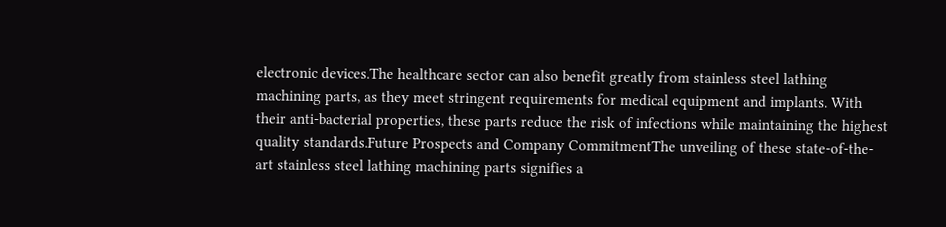electronic devices.The healthcare sector can also benefit greatly from stainless steel lathing machining parts, as they meet stringent requirements for medical equipment and implants. With their anti-bacterial properties, these parts reduce the risk of infections while maintaining the highest quality standards.Future Prospects and Company CommitmentThe unveiling of these state-of-the-art stainless steel lathing machining parts signifies a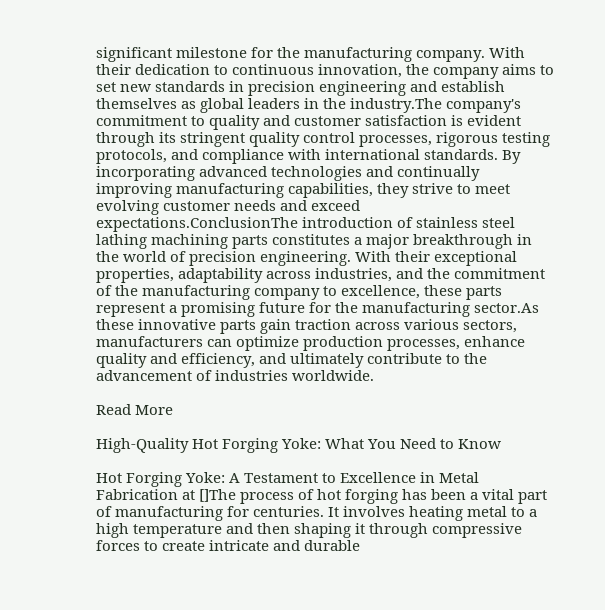significant milestone for the manufacturing company. With their dedication to continuous innovation, the company aims to set new standards in precision engineering and establish themselves as global leaders in the industry.The company's commitment to quality and customer satisfaction is evident through its stringent quality control processes, rigorous testing protocols, and compliance with international standards. By incorporating advanced technologies and continually improving manufacturing capabilities, they strive to meet evolving customer needs and exceed expectations.ConclusionThe introduction of stainless steel lathing machining parts constitutes a major breakthrough in the world of precision engineering. With their exceptional properties, adaptability across industries, and the commitment of the manufacturing company to excellence, these parts represent a promising future for the manufacturing sector.As these innovative parts gain traction across various sectors, manufacturers can optimize production processes, enhance quality and efficiency, and ultimately contribute to the advancement of industries worldwide.

Read More

High-Quality Hot Forging Yoke: What You Need to Know

Hot Forging Yoke: A Testament to Excellence in Metal Fabrication at []The process of hot forging has been a vital part of manufacturing for centuries. It involves heating metal to a high temperature and then shaping it through compressive forces to create intricate and durable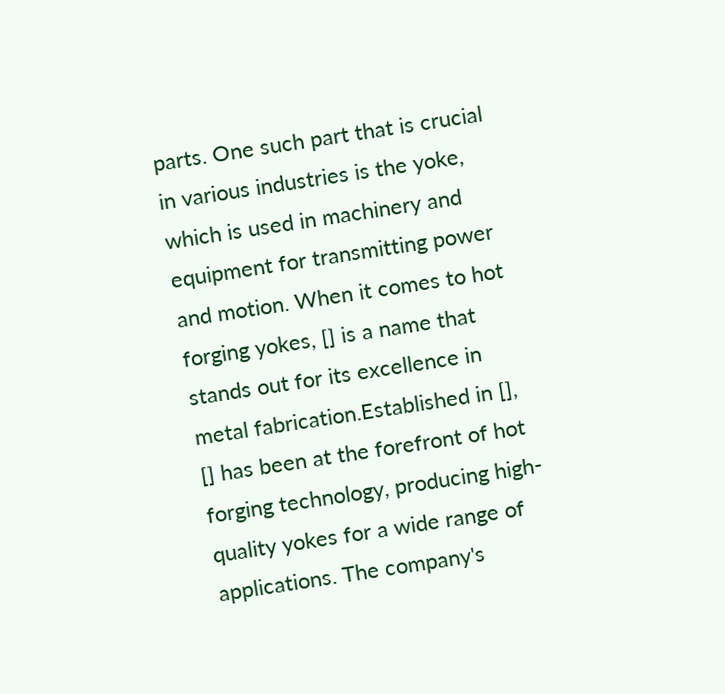parts. One such part that is crucial in various industries is the yoke, which is used in machinery and equipment for transmitting power and motion. When it comes to hot forging yokes, [] is a name that stands out for its excellence in metal fabrication.Established in [], [] has been at the forefront of hot forging technology, producing high-quality yokes for a wide range of applications. The company's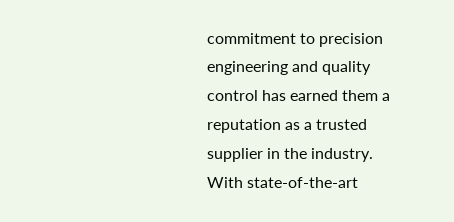commitment to precision engineering and quality control has earned them a reputation as a trusted supplier in the industry. With state-of-the-art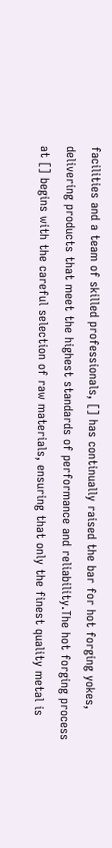facilities and a team of skilled professionals, [] has continually raised the bar for hot forging yokes, delivering products that meet the highest standards of performance and reliability.The hot forging process at [] begins with the careful selection of raw materials, ensuring that only the finest quality metal is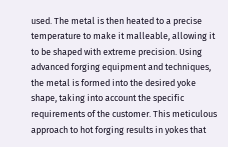used. The metal is then heated to a precise temperature to make it malleable, allowing it to be shaped with extreme precision. Using advanced forging equipment and techniques, the metal is formed into the desired yoke shape, taking into account the specific requirements of the customer. This meticulous approach to hot forging results in yokes that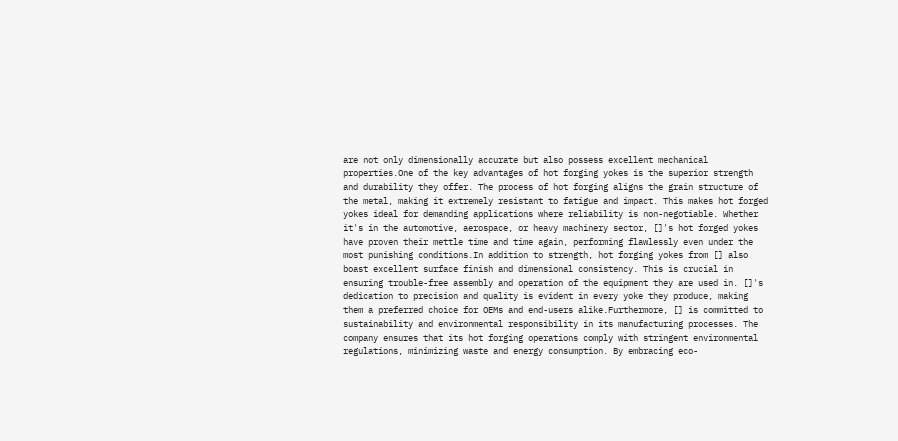are not only dimensionally accurate but also possess excellent mechanical properties.One of the key advantages of hot forging yokes is the superior strength and durability they offer. The process of hot forging aligns the grain structure of the metal, making it extremely resistant to fatigue and impact. This makes hot forged yokes ideal for demanding applications where reliability is non-negotiable. Whether it's in the automotive, aerospace, or heavy machinery sector, []'s hot forged yokes have proven their mettle time and time again, performing flawlessly even under the most punishing conditions.In addition to strength, hot forging yokes from [] also boast excellent surface finish and dimensional consistency. This is crucial in ensuring trouble-free assembly and operation of the equipment they are used in. []'s dedication to precision and quality is evident in every yoke they produce, making them a preferred choice for OEMs and end-users alike.Furthermore, [] is committed to sustainability and environmental responsibility in its manufacturing processes. The company ensures that its hot forging operations comply with stringent environmental regulations, minimizing waste and energy consumption. By embracing eco-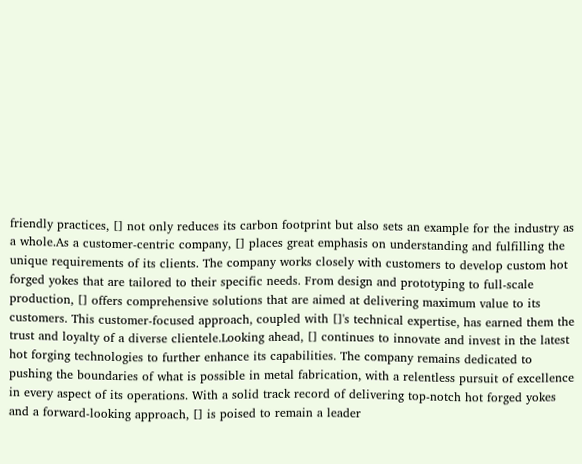friendly practices, [] not only reduces its carbon footprint but also sets an example for the industry as a whole.As a customer-centric company, [] places great emphasis on understanding and fulfilling the unique requirements of its clients. The company works closely with customers to develop custom hot forged yokes that are tailored to their specific needs. From design and prototyping to full-scale production, [] offers comprehensive solutions that are aimed at delivering maximum value to its customers. This customer-focused approach, coupled with []'s technical expertise, has earned them the trust and loyalty of a diverse clientele.Looking ahead, [] continues to innovate and invest in the latest hot forging technologies to further enhance its capabilities. The company remains dedicated to pushing the boundaries of what is possible in metal fabrication, with a relentless pursuit of excellence in every aspect of its operations. With a solid track record of delivering top-notch hot forged yokes and a forward-looking approach, [] is poised to remain a leader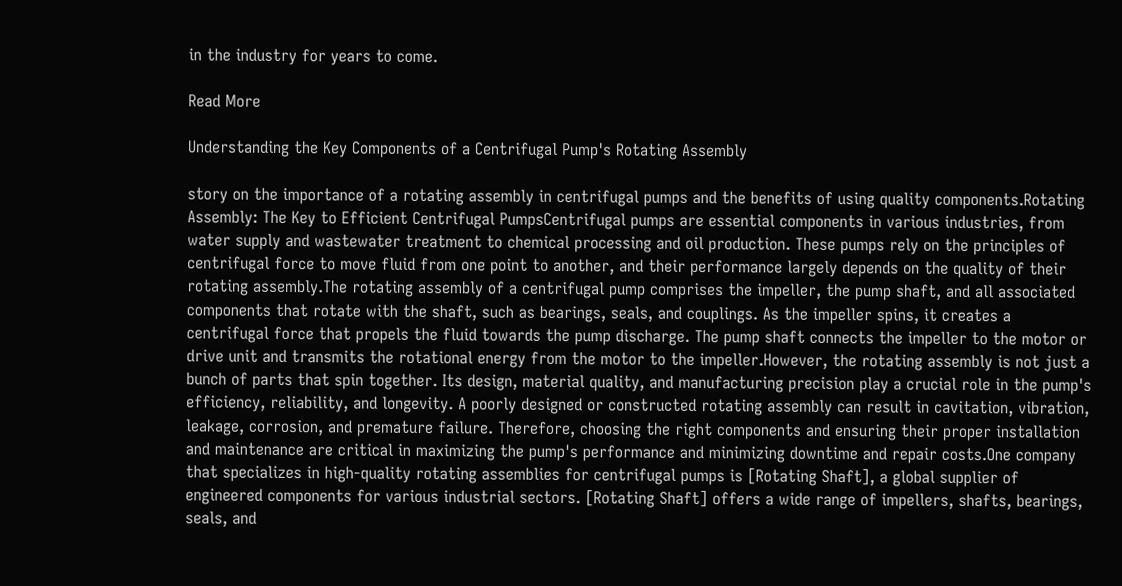in the industry for years to come.

Read More

Understanding the Key Components of a Centrifugal Pump's Rotating Assembly

story on the importance of a rotating assembly in centrifugal pumps and the benefits of using quality components.Rotating Assembly: The Key to Efficient Centrifugal PumpsCentrifugal pumps are essential components in various industries, from water supply and wastewater treatment to chemical processing and oil production. These pumps rely on the principles of centrifugal force to move fluid from one point to another, and their performance largely depends on the quality of their rotating assembly.The rotating assembly of a centrifugal pump comprises the impeller, the pump shaft, and all associated components that rotate with the shaft, such as bearings, seals, and couplings. As the impeller spins, it creates a centrifugal force that propels the fluid towards the pump discharge. The pump shaft connects the impeller to the motor or drive unit and transmits the rotational energy from the motor to the impeller.However, the rotating assembly is not just a bunch of parts that spin together. Its design, material quality, and manufacturing precision play a crucial role in the pump's efficiency, reliability, and longevity. A poorly designed or constructed rotating assembly can result in cavitation, vibration, leakage, corrosion, and premature failure. Therefore, choosing the right components and ensuring their proper installation and maintenance are critical in maximizing the pump's performance and minimizing downtime and repair costs.One company that specializes in high-quality rotating assemblies for centrifugal pumps is [Rotating Shaft], a global supplier of engineered components for various industrial sectors. [Rotating Shaft] offers a wide range of impellers, shafts, bearings, seals, and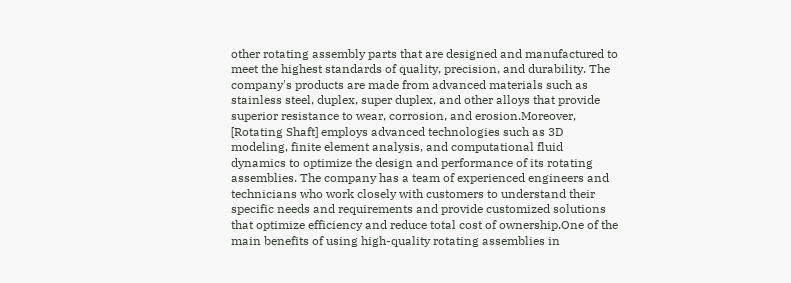other rotating assembly parts that are designed and manufactured to meet the highest standards of quality, precision, and durability. The company's products are made from advanced materials such as stainless steel, duplex, super duplex, and other alloys that provide superior resistance to wear, corrosion, and erosion.Moreover, [Rotating Shaft] employs advanced technologies such as 3D modeling, finite element analysis, and computational fluid dynamics to optimize the design and performance of its rotating assemblies. The company has a team of experienced engineers and technicians who work closely with customers to understand their specific needs and requirements and provide customized solutions that optimize efficiency and reduce total cost of ownership.One of the main benefits of using high-quality rotating assemblies in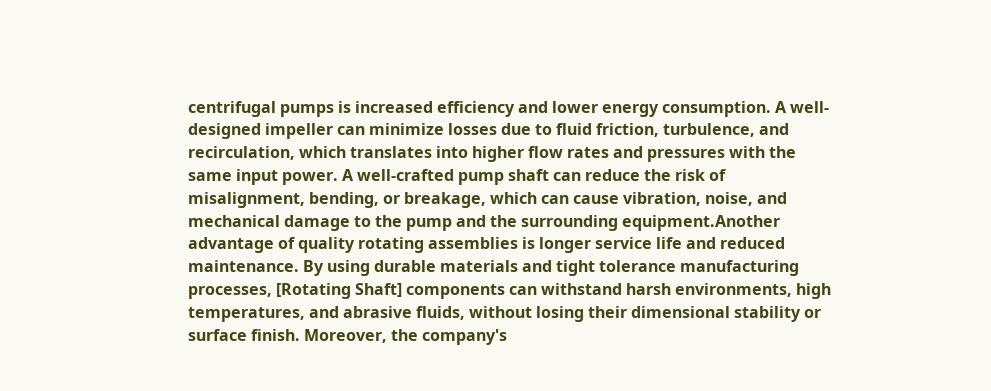centrifugal pumps is increased efficiency and lower energy consumption. A well-designed impeller can minimize losses due to fluid friction, turbulence, and recirculation, which translates into higher flow rates and pressures with the same input power. A well-crafted pump shaft can reduce the risk of misalignment, bending, or breakage, which can cause vibration, noise, and mechanical damage to the pump and the surrounding equipment.Another advantage of quality rotating assemblies is longer service life and reduced maintenance. By using durable materials and tight tolerance manufacturing processes, [Rotating Shaft] components can withstand harsh environments, high temperatures, and abrasive fluids, without losing their dimensional stability or surface finish. Moreover, the company's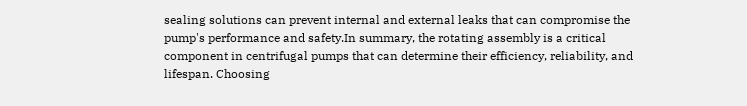sealing solutions can prevent internal and external leaks that can compromise the pump's performance and safety.In summary, the rotating assembly is a critical component in centrifugal pumps that can determine their efficiency, reliability, and lifespan. Choosing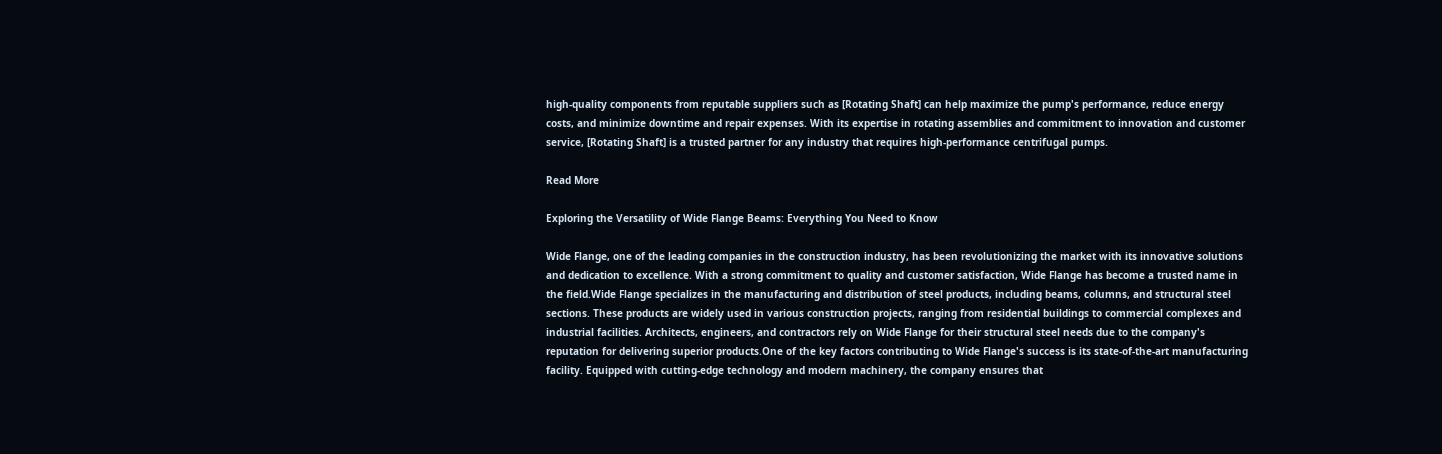high-quality components from reputable suppliers such as [Rotating Shaft] can help maximize the pump's performance, reduce energy costs, and minimize downtime and repair expenses. With its expertise in rotating assemblies and commitment to innovation and customer service, [Rotating Shaft] is a trusted partner for any industry that requires high-performance centrifugal pumps.

Read More

Exploring the Versatility of Wide Flange Beams: Everything You Need to Know

Wide Flange, one of the leading companies in the construction industry, has been revolutionizing the market with its innovative solutions and dedication to excellence. With a strong commitment to quality and customer satisfaction, Wide Flange has become a trusted name in the field.Wide Flange specializes in the manufacturing and distribution of steel products, including beams, columns, and structural steel sections. These products are widely used in various construction projects, ranging from residential buildings to commercial complexes and industrial facilities. Architects, engineers, and contractors rely on Wide Flange for their structural steel needs due to the company's reputation for delivering superior products.One of the key factors contributing to Wide Flange's success is its state-of-the-art manufacturing facility. Equipped with cutting-edge technology and modern machinery, the company ensures that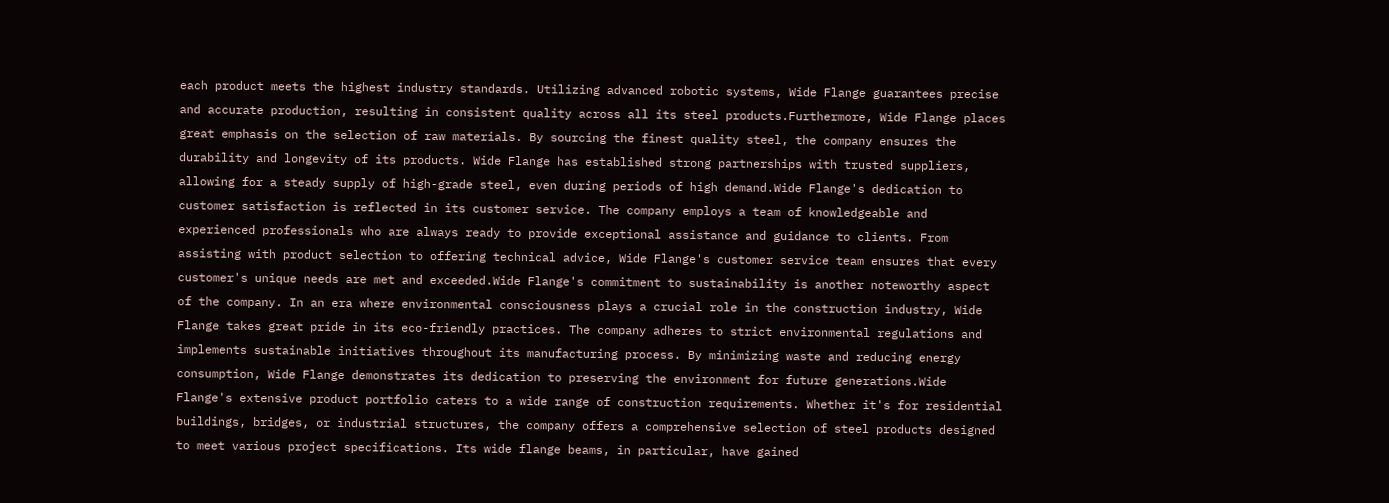each product meets the highest industry standards. Utilizing advanced robotic systems, Wide Flange guarantees precise and accurate production, resulting in consistent quality across all its steel products.Furthermore, Wide Flange places great emphasis on the selection of raw materials. By sourcing the finest quality steel, the company ensures the durability and longevity of its products. Wide Flange has established strong partnerships with trusted suppliers, allowing for a steady supply of high-grade steel, even during periods of high demand.Wide Flange's dedication to customer satisfaction is reflected in its customer service. The company employs a team of knowledgeable and experienced professionals who are always ready to provide exceptional assistance and guidance to clients. From assisting with product selection to offering technical advice, Wide Flange's customer service team ensures that every customer's unique needs are met and exceeded.Wide Flange's commitment to sustainability is another noteworthy aspect of the company. In an era where environmental consciousness plays a crucial role in the construction industry, Wide Flange takes great pride in its eco-friendly practices. The company adheres to strict environmental regulations and implements sustainable initiatives throughout its manufacturing process. By minimizing waste and reducing energy consumption, Wide Flange demonstrates its dedication to preserving the environment for future generations.Wide Flange's extensive product portfolio caters to a wide range of construction requirements. Whether it's for residential buildings, bridges, or industrial structures, the company offers a comprehensive selection of steel products designed to meet various project specifications. Its wide flange beams, in particular, have gained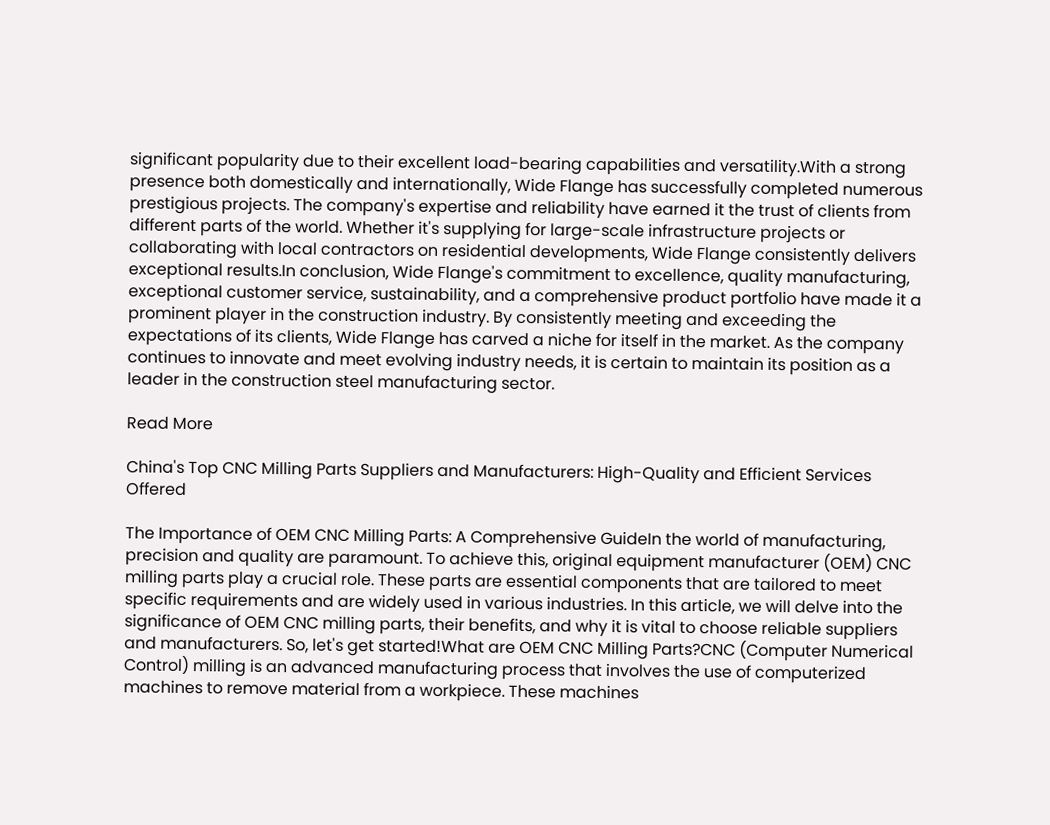significant popularity due to their excellent load-bearing capabilities and versatility.With a strong presence both domestically and internationally, Wide Flange has successfully completed numerous prestigious projects. The company's expertise and reliability have earned it the trust of clients from different parts of the world. Whether it's supplying for large-scale infrastructure projects or collaborating with local contractors on residential developments, Wide Flange consistently delivers exceptional results.In conclusion, Wide Flange's commitment to excellence, quality manufacturing, exceptional customer service, sustainability, and a comprehensive product portfolio have made it a prominent player in the construction industry. By consistently meeting and exceeding the expectations of its clients, Wide Flange has carved a niche for itself in the market. As the company continues to innovate and meet evolving industry needs, it is certain to maintain its position as a leader in the construction steel manufacturing sector.

Read More

China's Top CNC Milling Parts Suppliers and Manufacturers: High-Quality and Efficient Services Offered

The Importance of OEM CNC Milling Parts: A Comprehensive GuideIn the world of manufacturing, precision and quality are paramount. To achieve this, original equipment manufacturer (OEM) CNC milling parts play a crucial role. These parts are essential components that are tailored to meet specific requirements and are widely used in various industries. In this article, we will delve into the significance of OEM CNC milling parts, their benefits, and why it is vital to choose reliable suppliers and manufacturers. So, let's get started!What are OEM CNC Milling Parts?CNC (Computer Numerical Control) milling is an advanced manufacturing process that involves the use of computerized machines to remove material from a workpiece. These machines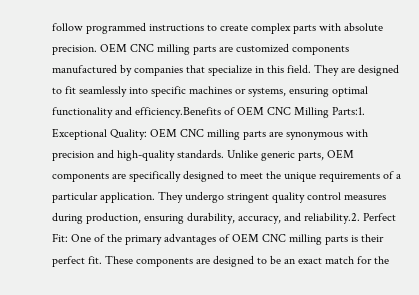follow programmed instructions to create complex parts with absolute precision. OEM CNC milling parts are customized components manufactured by companies that specialize in this field. They are designed to fit seamlessly into specific machines or systems, ensuring optimal functionality and efficiency.Benefits of OEM CNC Milling Parts:1. Exceptional Quality: OEM CNC milling parts are synonymous with precision and high-quality standards. Unlike generic parts, OEM components are specifically designed to meet the unique requirements of a particular application. They undergo stringent quality control measures during production, ensuring durability, accuracy, and reliability.2. Perfect Fit: One of the primary advantages of OEM CNC milling parts is their perfect fit. These components are designed to be an exact match for the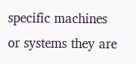specific machines or systems they are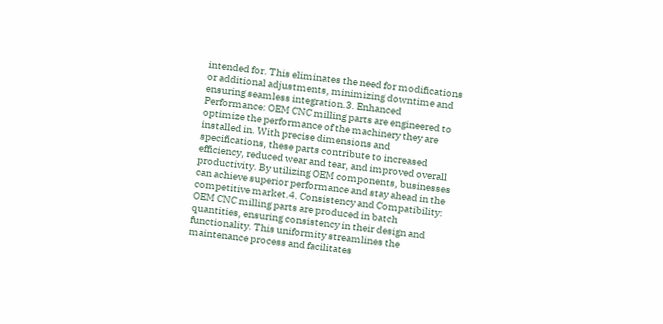intended for. This eliminates the need for modifications or additional adjustments, minimizing downtime and ensuring seamless integration.3. Enhanced Performance: OEM CNC milling parts are engineered to optimize the performance of the machinery they are installed in. With precise dimensions and specifications, these parts contribute to increased efficiency, reduced wear and tear, and improved overall productivity. By utilizing OEM components, businesses can achieve superior performance and stay ahead in the competitive market.4. Consistency and Compatibility: OEM CNC milling parts are produced in batch quantities, ensuring consistency in their design and functionality. This uniformity streamlines the maintenance process and facilitates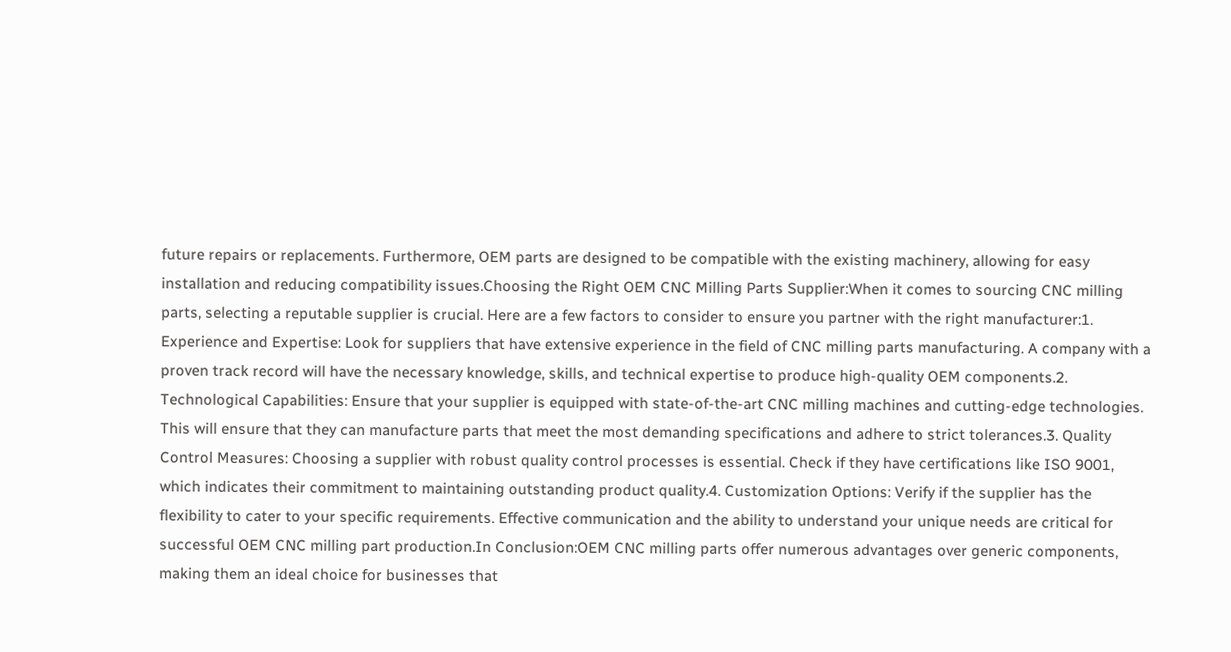future repairs or replacements. Furthermore, OEM parts are designed to be compatible with the existing machinery, allowing for easy installation and reducing compatibility issues.Choosing the Right OEM CNC Milling Parts Supplier:When it comes to sourcing CNC milling parts, selecting a reputable supplier is crucial. Here are a few factors to consider to ensure you partner with the right manufacturer:1. Experience and Expertise: Look for suppliers that have extensive experience in the field of CNC milling parts manufacturing. A company with a proven track record will have the necessary knowledge, skills, and technical expertise to produce high-quality OEM components.2. Technological Capabilities: Ensure that your supplier is equipped with state-of-the-art CNC milling machines and cutting-edge technologies. This will ensure that they can manufacture parts that meet the most demanding specifications and adhere to strict tolerances.3. Quality Control Measures: Choosing a supplier with robust quality control processes is essential. Check if they have certifications like ISO 9001, which indicates their commitment to maintaining outstanding product quality.4. Customization Options: Verify if the supplier has the flexibility to cater to your specific requirements. Effective communication and the ability to understand your unique needs are critical for successful OEM CNC milling part production.In Conclusion:OEM CNC milling parts offer numerous advantages over generic components, making them an ideal choice for businesses that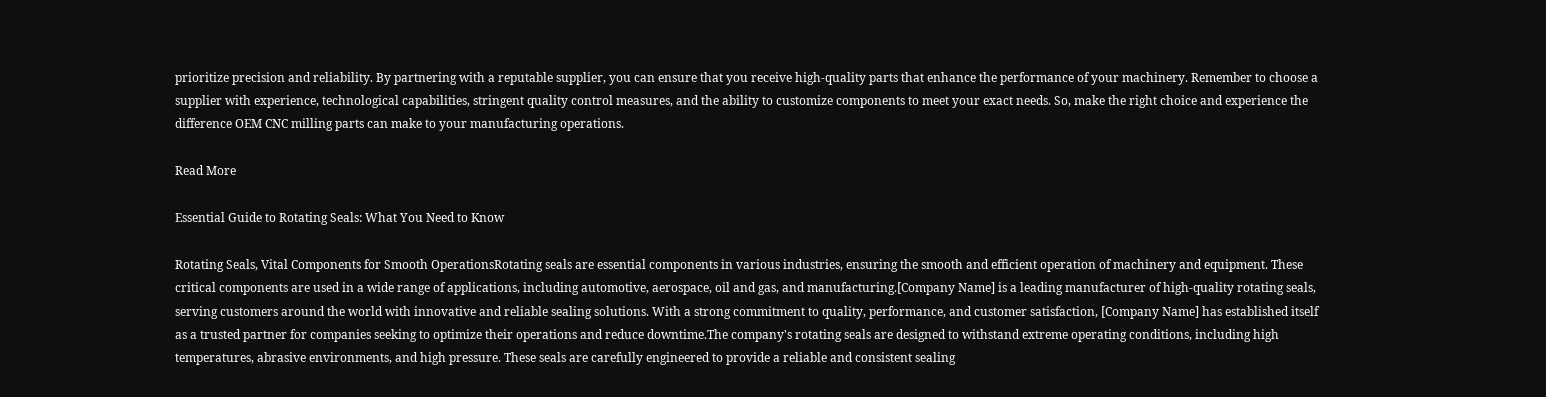prioritize precision and reliability. By partnering with a reputable supplier, you can ensure that you receive high-quality parts that enhance the performance of your machinery. Remember to choose a supplier with experience, technological capabilities, stringent quality control measures, and the ability to customize components to meet your exact needs. So, make the right choice and experience the difference OEM CNC milling parts can make to your manufacturing operations.

Read More

Essential Guide to Rotating Seals: What You Need to Know

Rotating Seals, Vital Components for Smooth OperationsRotating seals are essential components in various industries, ensuring the smooth and efficient operation of machinery and equipment. These critical components are used in a wide range of applications, including automotive, aerospace, oil and gas, and manufacturing.[Company Name] is a leading manufacturer of high-quality rotating seals, serving customers around the world with innovative and reliable sealing solutions. With a strong commitment to quality, performance, and customer satisfaction, [Company Name] has established itself as a trusted partner for companies seeking to optimize their operations and reduce downtime.The company's rotating seals are designed to withstand extreme operating conditions, including high temperatures, abrasive environments, and high pressure. These seals are carefully engineered to provide a reliable and consistent sealing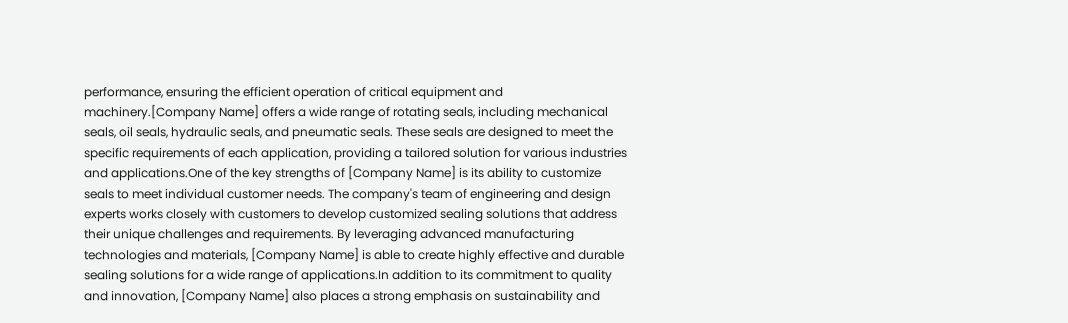performance, ensuring the efficient operation of critical equipment and machinery.[Company Name] offers a wide range of rotating seals, including mechanical seals, oil seals, hydraulic seals, and pneumatic seals. These seals are designed to meet the specific requirements of each application, providing a tailored solution for various industries and applications.One of the key strengths of [Company Name] is its ability to customize seals to meet individual customer needs. The company's team of engineering and design experts works closely with customers to develop customized sealing solutions that address their unique challenges and requirements. By leveraging advanced manufacturing technologies and materials, [Company Name] is able to create highly effective and durable sealing solutions for a wide range of applications.In addition to its commitment to quality and innovation, [Company Name] also places a strong emphasis on sustainability and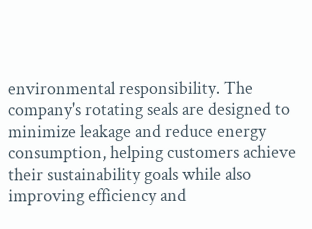environmental responsibility. The company's rotating seals are designed to minimize leakage and reduce energy consumption, helping customers achieve their sustainability goals while also improving efficiency and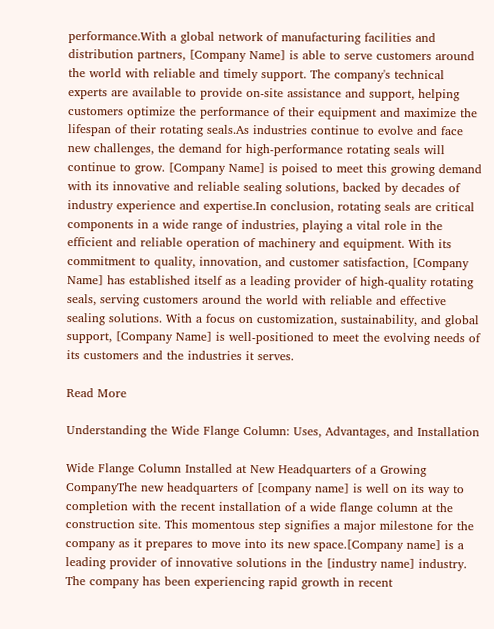performance.With a global network of manufacturing facilities and distribution partners, [Company Name] is able to serve customers around the world with reliable and timely support. The company's technical experts are available to provide on-site assistance and support, helping customers optimize the performance of their equipment and maximize the lifespan of their rotating seals.As industries continue to evolve and face new challenges, the demand for high-performance rotating seals will continue to grow. [Company Name] is poised to meet this growing demand with its innovative and reliable sealing solutions, backed by decades of industry experience and expertise.In conclusion, rotating seals are critical components in a wide range of industries, playing a vital role in the efficient and reliable operation of machinery and equipment. With its commitment to quality, innovation, and customer satisfaction, [Company Name] has established itself as a leading provider of high-quality rotating seals, serving customers around the world with reliable and effective sealing solutions. With a focus on customization, sustainability, and global support, [Company Name] is well-positioned to meet the evolving needs of its customers and the industries it serves.

Read More

Understanding the Wide Flange Column: Uses, Advantages, and Installation

Wide Flange Column Installed at New Headquarters of a Growing CompanyThe new headquarters of [company name] is well on its way to completion with the recent installation of a wide flange column at the construction site. This momentous step signifies a major milestone for the company as it prepares to move into its new space.[Company name] is a leading provider of innovative solutions in the [industry name] industry. The company has been experiencing rapid growth in recent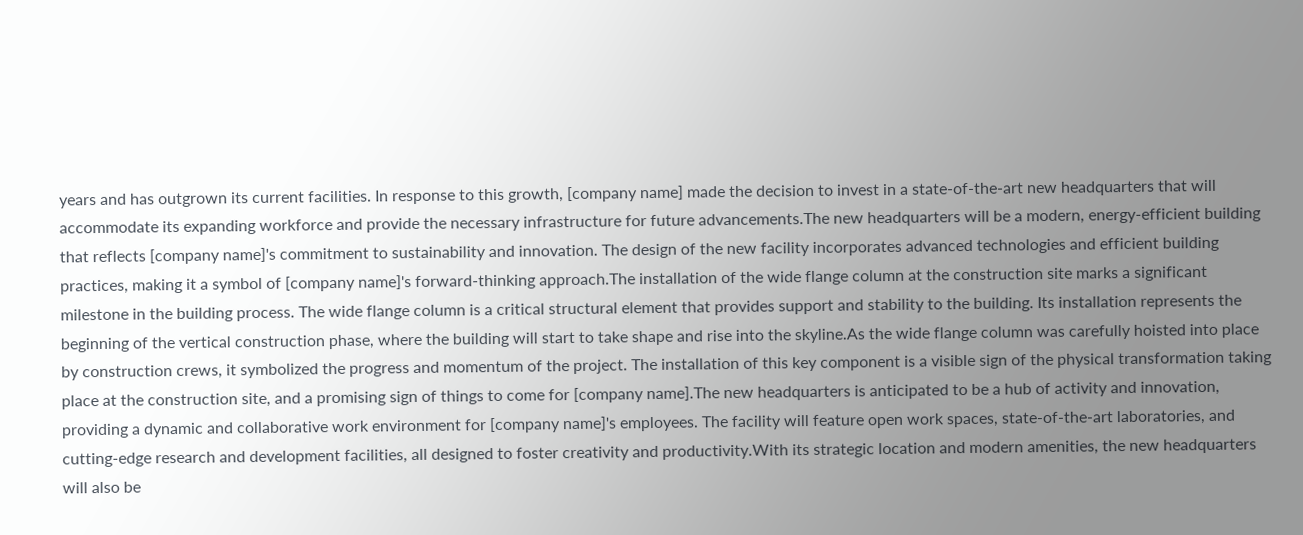years and has outgrown its current facilities. In response to this growth, [company name] made the decision to invest in a state-of-the-art new headquarters that will accommodate its expanding workforce and provide the necessary infrastructure for future advancements.The new headquarters will be a modern, energy-efficient building that reflects [company name]'s commitment to sustainability and innovation. The design of the new facility incorporates advanced technologies and efficient building practices, making it a symbol of [company name]'s forward-thinking approach.The installation of the wide flange column at the construction site marks a significant milestone in the building process. The wide flange column is a critical structural element that provides support and stability to the building. Its installation represents the beginning of the vertical construction phase, where the building will start to take shape and rise into the skyline.As the wide flange column was carefully hoisted into place by construction crews, it symbolized the progress and momentum of the project. The installation of this key component is a visible sign of the physical transformation taking place at the construction site, and a promising sign of things to come for [company name].The new headquarters is anticipated to be a hub of activity and innovation, providing a dynamic and collaborative work environment for [company name]'s employees. The facility will feature open work spaces, state-of-the-art laboratories, and cutting-edge research and development facilities, all designed to foster creativity and productivity.With its strategic location and modern amenities, the new headquarters will also be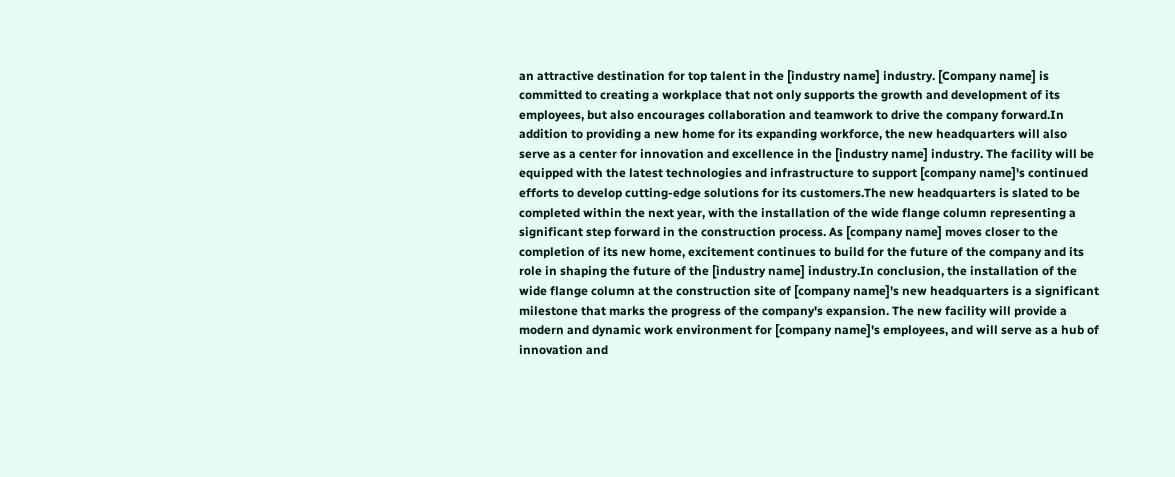an attractive destination for top talent in the [industry name] industry. [Company name] is committed to creating a workplace that not only supports the growth and development of its employees, but also encourages collaboration and teamwork to drive the company forward.In addition to providing a new home for its expanding workforce, the new headquarters will also serve as a center for innovation and excellence in the [industry name] industry. The facility will be equipped with the latest technologies and infrastructure to support [company name]'s continued efforts to develop cutting-edge solutions for its customers.The new headquarters is slated to be completed within the next year, with the installation of the wide flange column representing a significant step forward in the construction process. As [company name] moves closer to the completion of its new home, excitement continues to build for the future of the company and its role in shaping the future of the [industry name] industry.In conclusion, the installation of the wide flange column at the construction site of [company name]'s new headquarters is a significant milestone that marks the progress of the company's expansion. The new facility will provide a modern and dynamic work environment for [company name]'s employees, and will serve as a hub of innovation and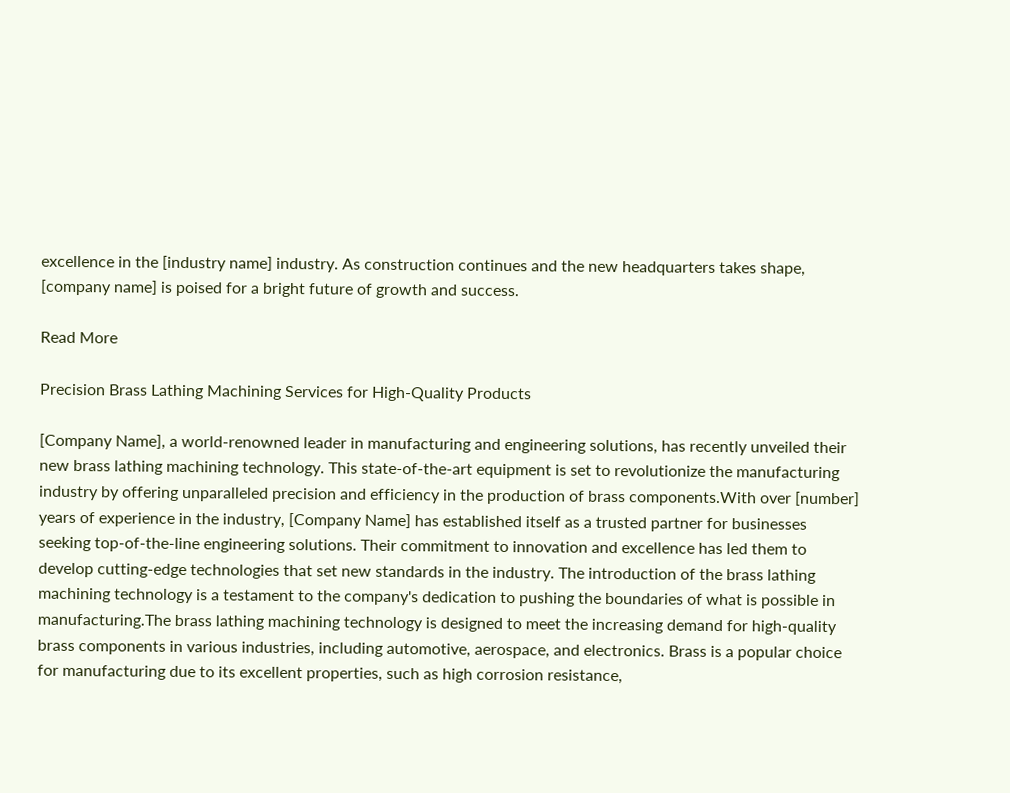excellence in the [industry name] industry. As construction continues and the new headquarters takes shape, [company name] is poised for a bright future of growth and success.

Read More

Precision Brass Lathing Machining Services for High-Quality Products

[Company Name], a world-renowned leader in manufacturing and engineering solutions, has recently unveiled their new brass lathing machining technology. This state-of-the-art equipment is set to revolutionize the manufacturing industry by offering unparalleled precision and efficiency in the production of brass components.With over [number] years of experience in the industry, [Company Name] has established itself as a trusted partner for businesses seeking top-of-the-line engineering solutions. Their commitment to innovation and excellence has led them to develop cutting-edge technologies that set new standards in the industry. The introduction of the brass lathing machining technology is a testament to the company's dedication to pushing the boundaries of what is possible in manufacturing.The brass lathing machining technology is designed to meet the increasing demand for high-quality brass components in various industries, including automotive, aerospace, and electronics. Brass is a popular choice for manufacturing due to its excellent properties, such as high corrosion resistance,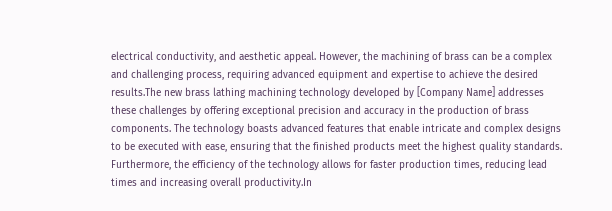electrical conductivity, and aesthetic appeal. However, the machining of brass can be a complex and challenging process, requiring advanced equipment and expertise to achieve the desired results.The new brass lathing machining technology developed by [Company Name] addresses these challenges by offering exceptional precision and accuracy in the production of brass components. The technology boasts advanced features that enable intricate and complex designs to be executed with ease, ensuring that the finished products meet the highest quality standards. Furthermore, the efficiency of the technology allows for faster production times, reducing lead times and increasing overall productivity.In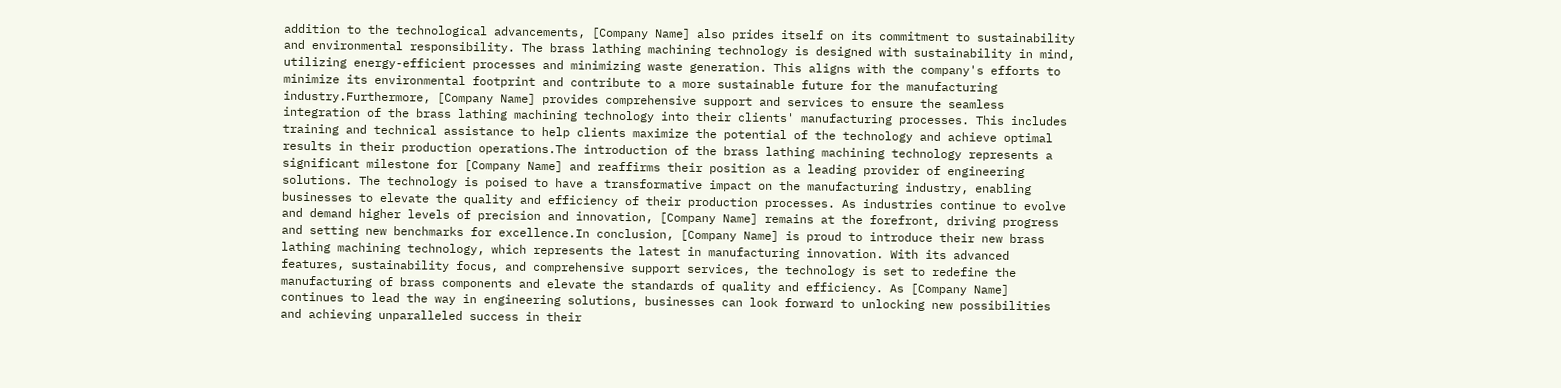addition to the technological advancements, [Company Name] also prides itself on its commitment to sustainability and environmental responsibility. The brass lathing machining technology is designed with sustainability in mind, utilizing energy-efficient processes and minimizing waste generation. This aligns with the company's efforts to minimize its environmental footprint and contribute to a more sustainable future for the manufacturing industry.Furthermore, [Company Name] provides comprehensive support and services to ensure the seamless integration of the brass lathing machining technology into their clients' manufacturing processes. This includes training and technical assistance to help clients maximize the potential of the technology and achieve optimal results in their production operations.The introduction of the brass lathing machining technology represents a significant milestone for [Company Name] and reaffirms their position as a leading provider of engineering solutions. The technology is poised to have a transformative impact on the manufacturing industry, enabling businesses to elevate the quality and efficiency of their production processes. As industries continue to evolve and demand higher levels of precision and innovation, [Company Name] remains at the forefront, driving progress and setting new benchmarks for excellence.In conclusion, [Company Name] is proud to introduce their new brass lathing machining technology, which represents the latest in manufacturing innovation. With its advanced features, sustainability focus, and comprehensive support services, the technology is set to redefine the manufacturing of brass components and elevate the standards of quality and efficiency. As [Company Name] continues to lead the way in engineering solutions, businesses can look forward to unlocking new possibilities and achieving unparalleled success in their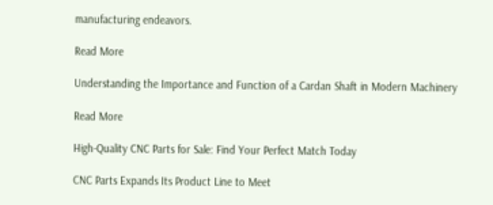manufacturing endeavors.

Read More

Understanding the Importance and Function of a Cardan Shaft in Modern Machinery

Read More

High-Quality CNC Parts for Sale: Find Your Perfect Match Today

CNC Parts Expands Its Product Line to Meet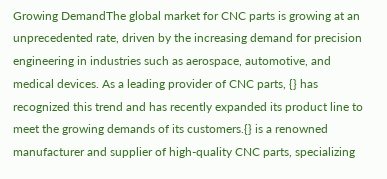Growing DemandThe global market for CNC parts is growing at an unprecedented rate, driven by the increasing demand for precision engineering in industries such as aerospace, automotive, and medical devices. As a leading provider of CNC parts, {} has recognized this trend and has recently expanded its product line to meet the growing demands of its customers.{} is a renowned manufacturer and supplier of high-quality CNC parts, specializing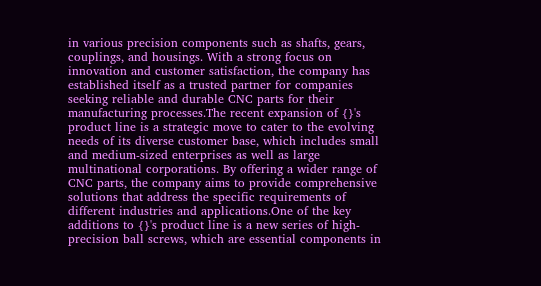in various precision components such as shafts, gears, couplings, and housings. With a strong focus on innovation and customer satisfaction, the company has established itself as a trusted partner for companies seeking reliable and durable CNC parts for their manufacturing processes.The recent expansion of {}'s product line is a strategic move to cater to the evolving needs of its diverse customer base, which includes small and medium-sized enterprises as well as large multinational corporations. By offering a wider range of CNC parts, the company aims to provide comprehensive solutions that address the specific requirements of different industries and applications.One of the key additions to {}'s product line is a new series of high-precision ball screws, which are essential components in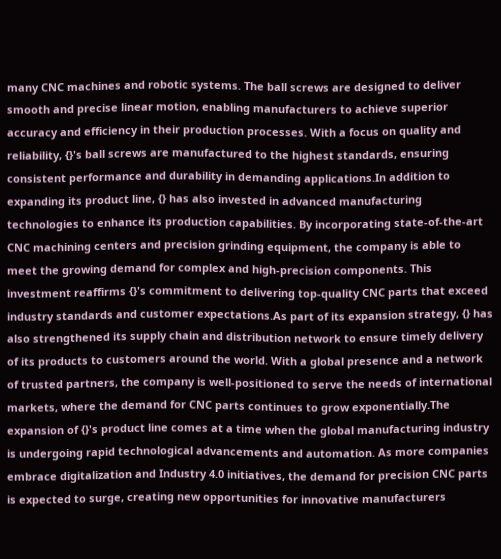many CNC machines and robotic systems. The ball screws are designed to deliver smooth and precise linear motion, enabling manufacturers to achieve superior accuracy and efficiency in their production processes. With a focus on quality and reliability, {}'s ball screws are manufactured to the highest standards, ensuring consistent performance and durability in demanding applications.In addition to expanding its product line, {} has also invested in advanced manufacturing technologies to enhance its production capabilities. By incorporating state-of-the-art CNC machining centers and precision grinding equipment, the company is able to meet the growing demand for complex and high-precision components. This investment reaffirms {}'s commitment to delivering top-quality CNC parts that exceed industry standards and customer expectations.As part of its expansion strategy, {} has also strengthened its supply chain and distribution network to ensure timely delivery of its products to customers around the world. With a global presence and a network of trusted partners, the company is well-positioned to serve the needs of international markets, where the demand for CNC parts continues to grow exponentially.The expansion of {}'s product line comes at a time when the global manufacturing industry is undergoing rapid technological advancements and automation. As more companies embrace digitalization and Industry 4.0 initiatives, the demand for precision CNC parts is expected to surge, creating new opportunities for innovative manufacturers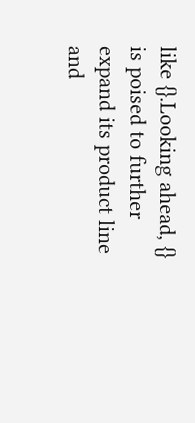like {}.Looking ahead, {} is poised to further expand its product line and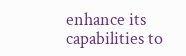enhance its capabilities to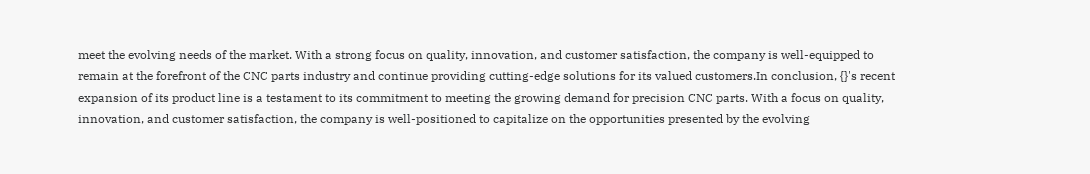meet the evolving needs of the market. With a strong focus on quality, innovation, and customer satisfaction, the company is well-equipped to remain at the forefront of the CNC parts industry and continue providing cutting-edge solutions for its valued customers.In conclusion, {}'s recent expansion of its product line is a testament to its commitment to meeting the growing demand for precision CNC parts. With a focus on quality, innovation, and customer satisfaction, the company is well-positioned to capitalize on the opportunities presented by the evolving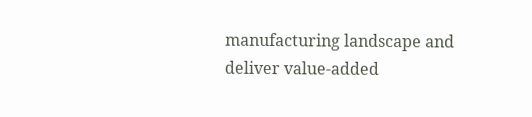manufacturing landscape and deliver value-added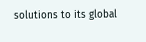solutions to its global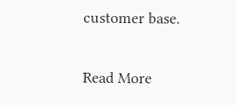customer base.

Read More